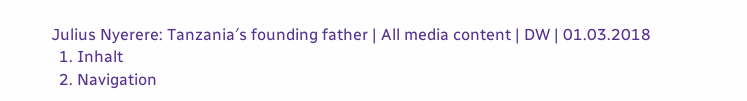Julius Nyerere: Tanzania′s founding father | All media content | DW | 01.03.2018
  1. Inhalt
  2. Navigation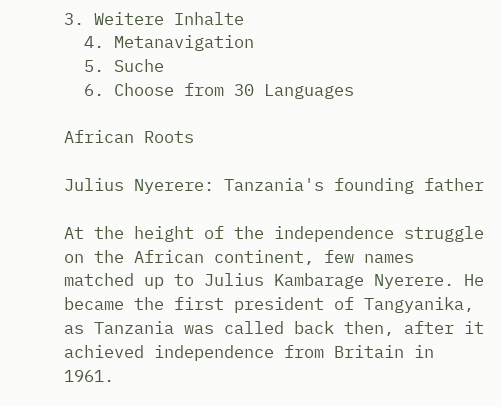3. Weitere Inhalte
  4. Metanavigation
  5. Suche
  6. Choose from 30 Languages

African Roots

Julius Nyerere: Tanzania's founding father

At the height of the independence struggle on the African continent, few names matched up to Julius Kambarage Nyerere. He became the first president of Tangyanika, as Tanzania was called back then, after it achieved independence from Britain in 1961.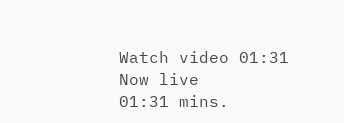Watch video 01:31
Now live
01:31 mins.